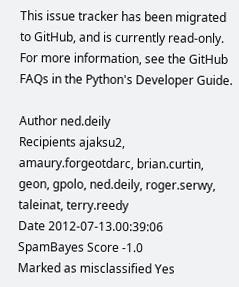This issue tracker has been migrated to GitHub, and is currently read-only.
For more information, see the GitHub FAQs in the Python's Developer Guide.

Author ned.deily
Recipients ajaksu2, amaury.forgeotdarc, brian.curtin, geon, gpolo, ned.deily, roger.serwy, taleinat, terry.reedy
Date 2012-07-13.00:39:06
SpamBayes Score -1.0
Marked as misclassified Yes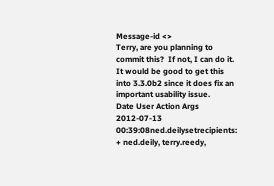Message-id <>
Terry, are you planning to commit this?  If not, I can do it. It would be good to get this into 3.3.0b2 since it does fix an important usability issue.
Date User Action Args
2012-07-13 00:39:08ned.deilysetrecipients: + ned.deily, terry.reedy,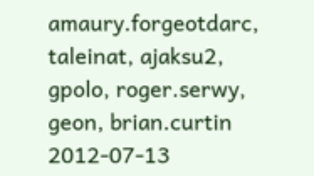amaury.forgeotdarc, taleinat, ajaksu2, gpolo, roger.serwy, geon, brian.curtin
2012-07-13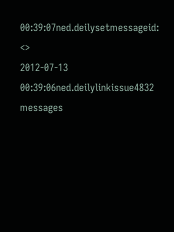00:39:07ned.deilysetmessageid: <>
2012-07-13 00:39:06ned.deilylinkissue4832 messages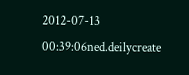2012-07-13 00:39:06ned.deilycreate